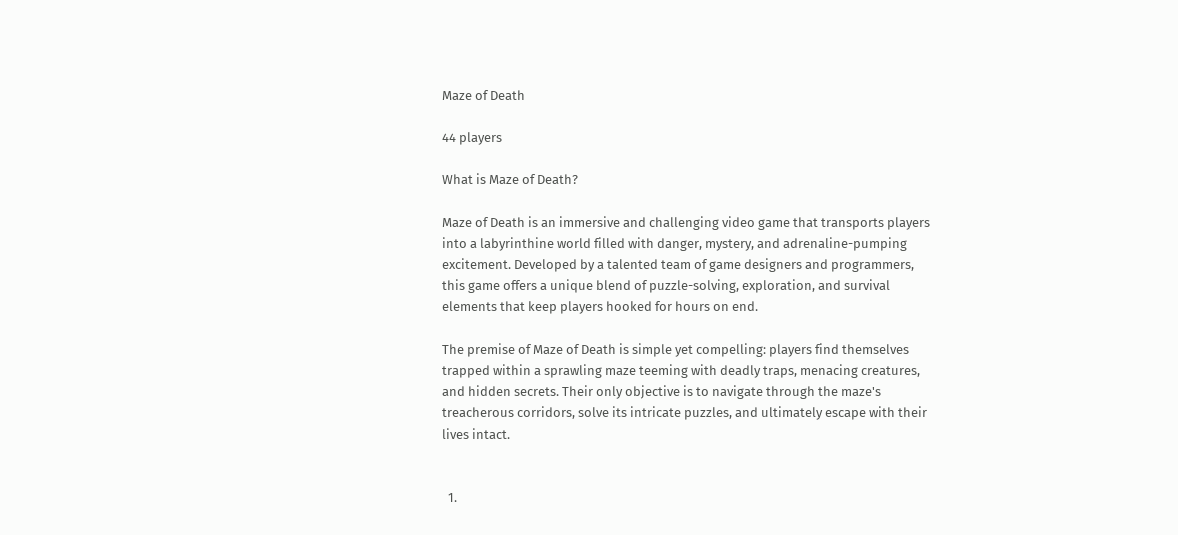Maze of Death

44 players

What is Maze of Death?

Maze of Death is an immersive and challenging video game that transports players into a labyrinthine world filled with danger, mystery, and adrenaline-pumping excitement. Developed by a talented team of game designers and programmers, this game offers a unique blend of puzzle-solving, exploration, and survival elements that keep players hooked for hours on end.

The premise of Maze of Death is simple yet compelling: players find themselves trapped within a sprawling maze teeming with deadly traps, menacing creatures, and hidden secrets. Their only objective is to navigate through the maze's treacherous corridors, solve its intricate puzzles, and ultimately escape with their lives intact.


  1.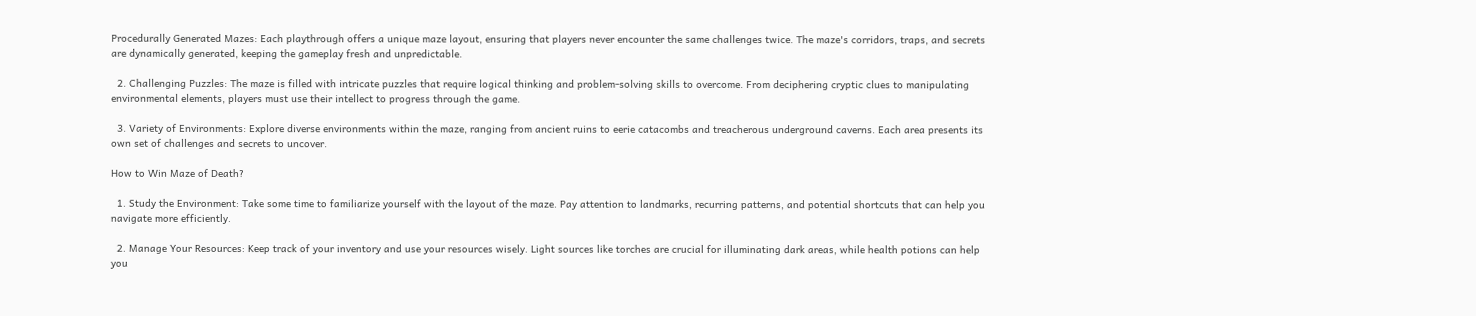Procedurally Generated Mazes: Each playthrough offers a unique maze layout, ensuring that players never encounter the same challenges twice. The maze's corridors, traps, and secrets are dynamically generated, keeping the gameplay fresh and unpredictable.

  2. Challenging Puzzles: The maze is filled with intricate puzzles that require logical thinking and problem-solving skills to overcome. From deciphering cryptic clues to manipulating environmental elements, players must use their intellect to progress through the game.

  3. Variety of Environments: Explore diverse environments within the maze, ranging from ancient ruins to eerie catacombs and treacherous underground caverns. Each area presents its own set of challenges and secrets to uncover.

How to Win Maze of Death?

  1. Study the Environment: Take some time to familiarize yourself with the layout of the maze. Pay attention to landmarks, recurring patterns, and potential shortcuts that can help you navigate more efficiently.

  2. Manage Your Resources: Keep track of your inventory and use your resources wisely. Light sources like torches are crucial for illuminating dark areas, while health potions can help you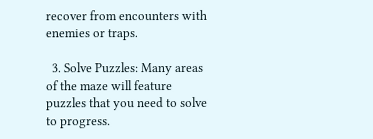recover from encounters with enemies or traps.

  3. Solve Puzzles: Many areas of the maze will feature puzzles that you need to solve to progress.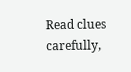Read clues carefully,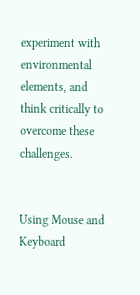experiment with environmental elements, and think critically to overcome these challenges.


Using Mouse and Keyboard